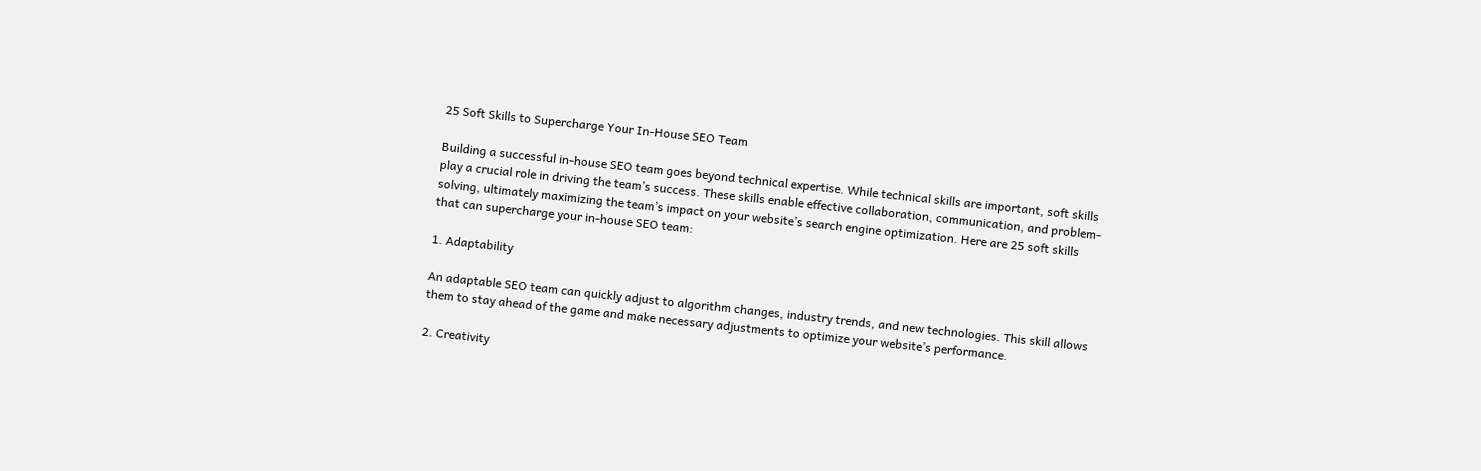25 Soft Skills to Supercharge Your In-House SEO Team

Building a successful in-house SEO team goes beyond technical expertise. While technical skills are important, soft skills play a crucial role in driving the team’s success. These skills enable effective collaboration, communication, and problem-solving, ultimately maximizing the team’s impact on your website’s search engine optimization. Here are 25 soft skills that can supercharge your in-house SEO team:

1. Adaptability

An adaptable SEO team can quickly adjust to algorithm changes, industry trends, and new technologies. This skill allows them to stay ahead of the game and make necessary adjustments to optimize your website’s performance.

2. Creativity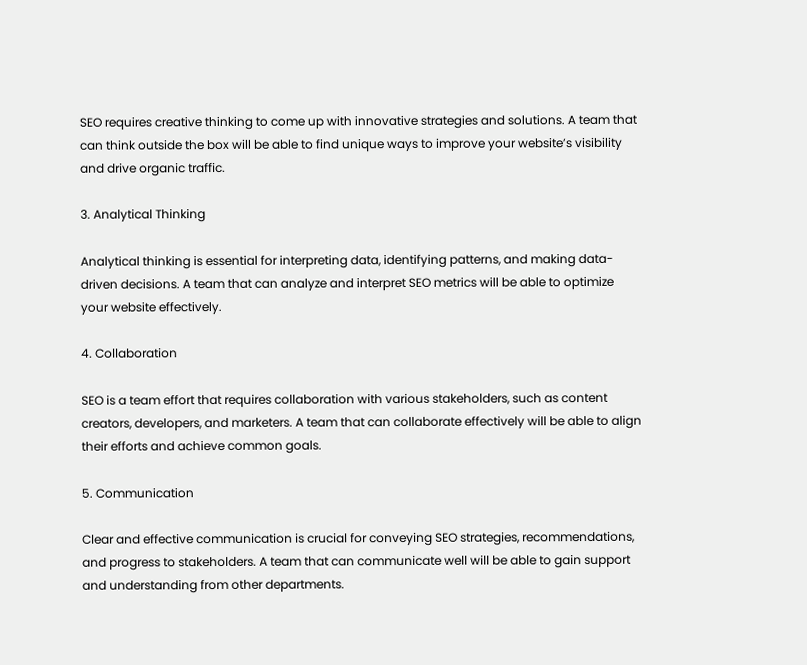SEO requires creative thinking to come up with innovative strategies and solutions. A team that can think outside the box will be able to find unique ways to improve your website’s visibility and drive organic traffic.

3. Analytical Thinking

Analytical thinking is essential for interpreting data, identifying patterns, and making data-driven decisions. A team that can analyze and interpret SEO metrics will be able to optimize your website effectively.

4. Collaboration

SEO is a team effort that requires collaboration with various stakeholders, such as content creators, developers, and marketers. A team that can collaborate effectively will be able to align their efforts and achieve common goals.

5. Communication

Clear and effective communication is crucial for conveying SEO strategies, recommendations, and progress to stakeholders. A team that can communicate well will be able to gain support and understanding from other departments.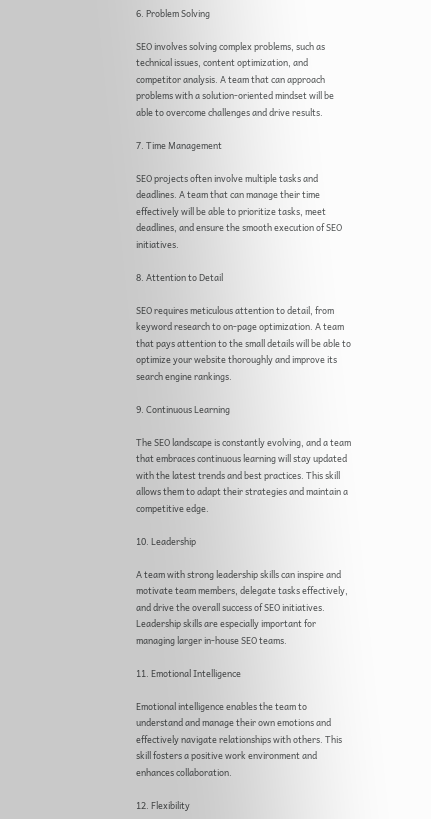6. Problem Solving

SEO involves solving complex problems, such as technical issues, content optimization, and competitor analysis. A team that can approach problems with a solution-oriented mindset will be able to overcome challenges and drive results.

7. Time Management

SEO projects often involve multiple tasks and deadlines. A team that can manage their time effectively will be able to prioritize tasks, meet deadlines, and ensure the smooth execution of SEO initiatives.

8. Attention to Detail

SEO requires meticulous attention to detail, from keyword research to on-page optimization. A team that pays attention to the small details will be able to optimize your website thoroughly and improve its search engine rankings.

9. Continuous Learning

The SEO landscape is constantly evolving, and a team that embraces continuous learning will stay updated with the latest trends and best practices. This skill allows them to adapt their strategies and maintain a competitive edge.

10. Leadership

A team with strong leadership skills can inspire and motivate team members, delegate tasks effectively, and drive the overall success of SEO initiatives. Leadership skills are especially important for managing larger in-house SEO teams.

11. Emotional Intelligence

Emotional intelligence enables the team to understand and manage their own emotions and effectively navigate relationships with others. This skill fosters a positive work environment and enhances collaboration.

12. Flexibility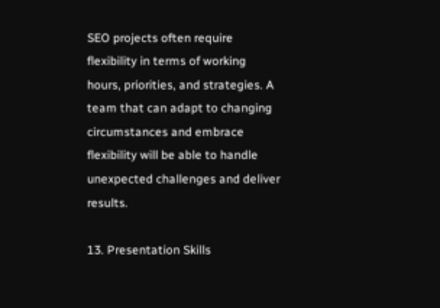SEO projects often require flexibility in terms of working hours, priorities, and strategies. A team that can adapt to changing circumstances and embrace flexibility will be able to handle unexpected challenges and deliver results.

13. Presentation Skills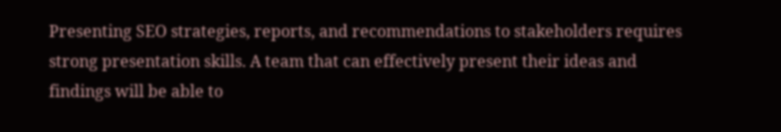Presenting SEO strategies, reports, and recommendations to stakeholders requires strong presentation skills. A team that can effectively present their ideas and findings will be able to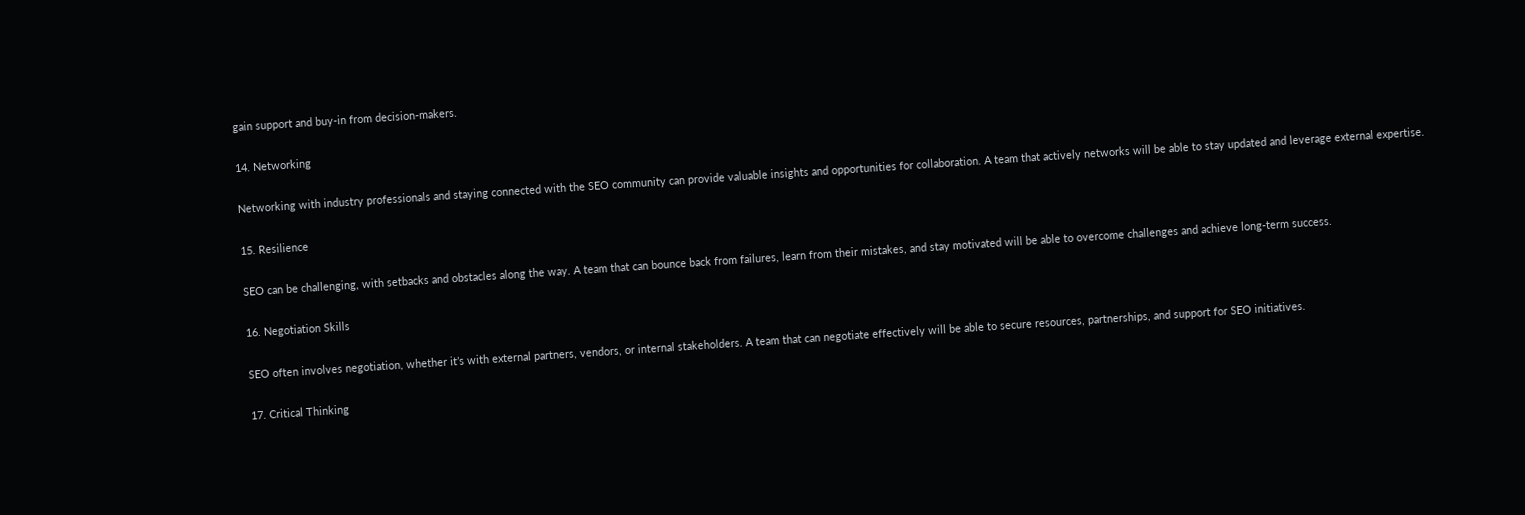gain support and buy-in from decision-makers.

14. Networking

Networking with industry professionals and staying connected with the SEO community can provide valuable insights and opportunities for collaboration. A team that actively networks will be able to stay updated and leverage external expertise.

15. Resilience

SEO can be challenging, with setbacks and obstacles along the way. A team that can bounce back from failures, learn from their mistakes, and stay motivated will be able to overcome challenges and achieve long-term success.

16. Negotiation Skills

SEO often involves negotiation, whether it’s with external partners, vendors, or internal stakeholders. A team that can negotiate effectively will be able to secure resources, partnerships, and support for SEO initiatives.

17. Critical Thinking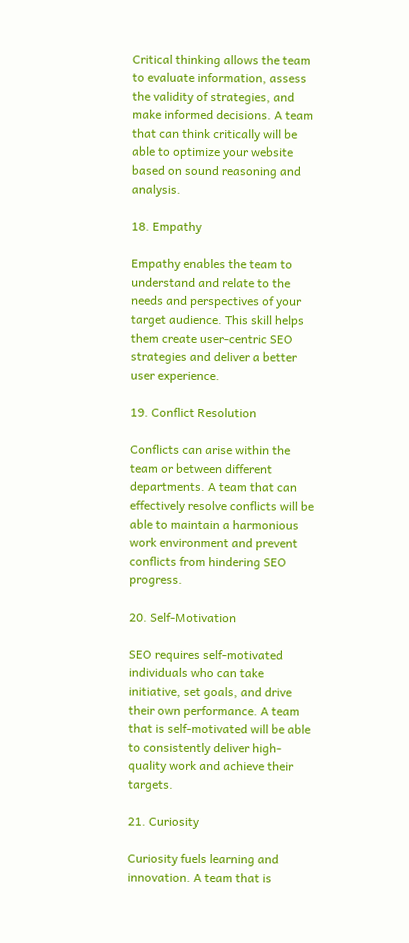Critical thinking allows the team to evaluate information, assess the validity of strategies, and make informed decisions. A team that can think critically will be able to optimize your website based on sound reasoning and analysis.

18. Empathy

Empathy enables the team to understand and relate to the needs and perspectives of your target audience. This skill helps them create user-centric SEO strategies and deliver a better user experience.

19. Conflict Resolution

Conflicts can arise within the team or between different departments. A team that can effectively resolve conflicts will be able to maintain a harmonious work environment and prevent conflicts from hindering SEO progress.

20. Self-Motivation

SEO requires self-motivated individuals who can take initiative, set goals, and drive their own performance. A team that is self-motivated will be able to consistently deliver high-quality work and achieve their targets.

21. Curiosity

Curiosity fuels learning and innovation. A team that is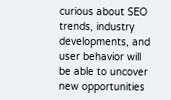curious about SEO trends, industry developments, and user behavior will be able to uncover new opportunities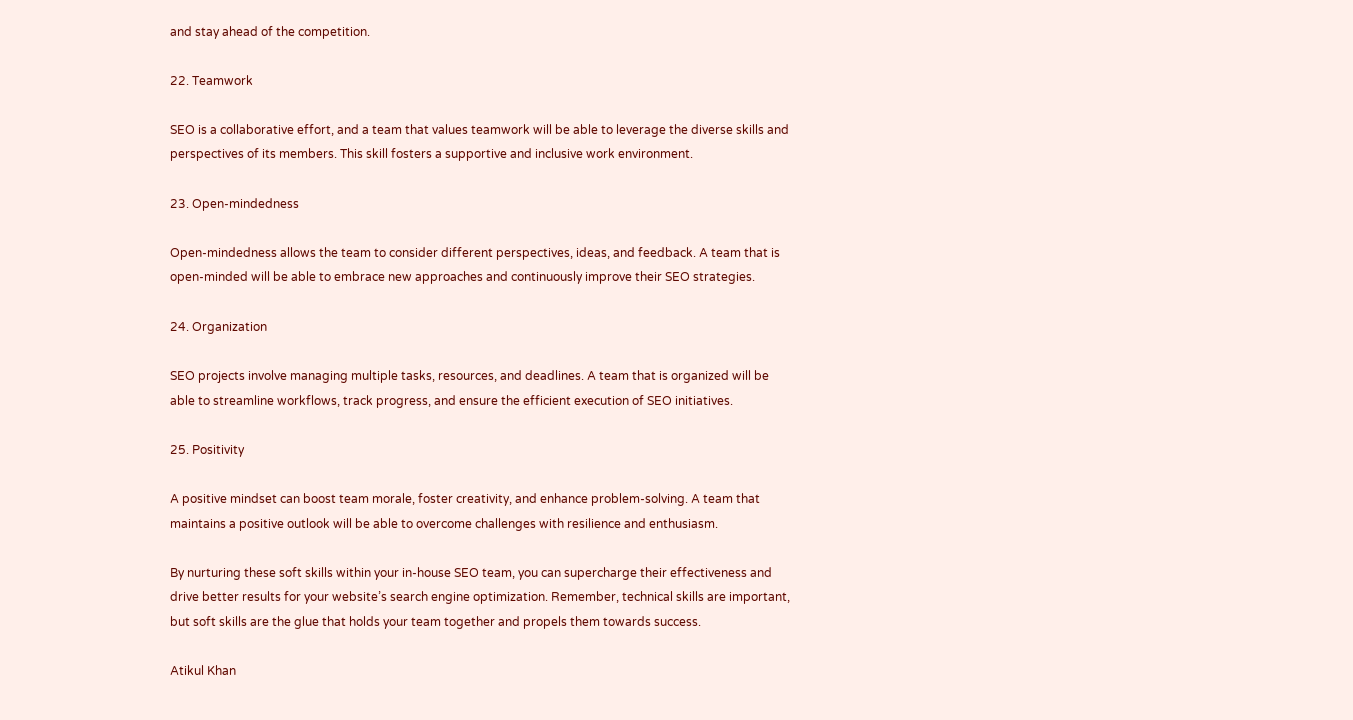and stay ahead of the competition.

22. Teamwork

SEO is a collaborative effort, and a team that values teamwork will be able to leverage the diverse skills and perspectives of its members. This skill fosters a supportive and inclusive work environment.

23. Open-mindedness

Open-mindedness allows the team to consider different perspectives, ideas, and feedback. A team that is open-minded will be able to embrace new approaches and continuously improve their SEO strategies.

24. Organization

SEO projects involve managing multiple tasks, resources, and deadlines. A team that is organized will be able to streamline workflows, track progress, and ensure the efficient execution of SEO initiatives.

25. Positivity

A positive mindset can boost team morale, foster creativity, and enhance problem-solving. A team that maintains a positive outlook will be able to overcome challenges with resilience and enthusiasm.

By nurturing these soft skills within your in-house SEO team, you can supercharge their effectiveness and drive better results for your website’s search engine optimization. Remember, technical skills are important, but soft skills are the glue that holds your team together and propels them towards success.

Atikul Khan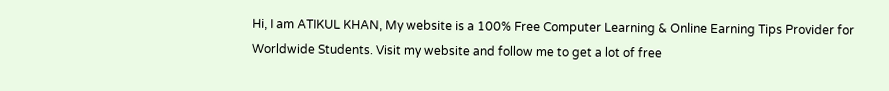Hi, I am ATIKUL KHAN, My website is a 100% Free Computer Learning & Online Earning Tips Provider for Worldwide Students. Visit my website and follow me to get a lot of free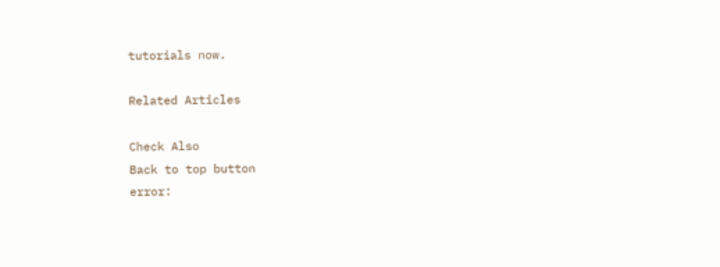tutorials now.

Related Articles

Check Also
Back to top button
error: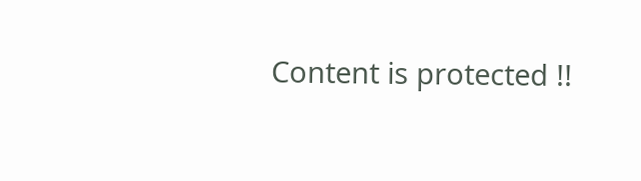Content is protected !!